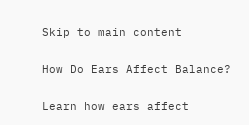Skip to main content

How Do Ears Affect Balance?

Learn how ears affect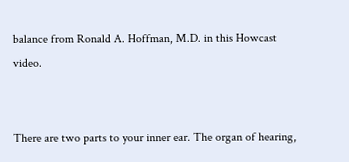balance from Ronald A. Hoffman, M.D. in this Howcast video.


There are two parts to your inner ear. The organ of hearing,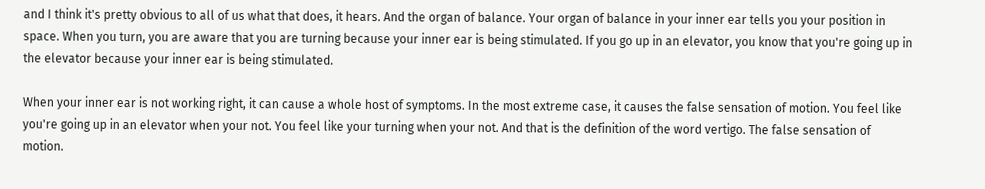and I think it's pretty obvious to all of us what that does, it hears. And the organ of balance. Your organ of balance in your inner ear tells you your position in space. When you turn, you are aware that you are turning because your inner ear is being stimulated. If you go up in an elevator, you know that you're going up in the elevator because your inner ear is being stimulated.

When your inner ear is not working right, it can cause a whole host of symptoms. In the most extreme case, it causes the false sensation of motion. You feel like you're going up in an elevator when your not. You feel like your turning when your not. And that is the definition of the word vertigo. The false sensation of motion.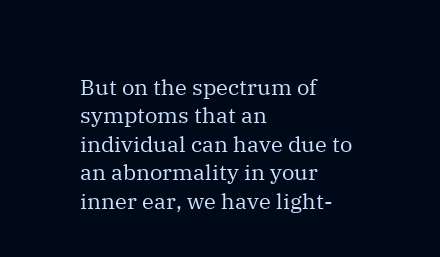But on the spectrum of symptoms that an individual can have due to an abnormality in your inner ear, we have light-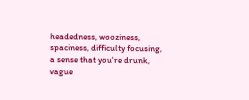headedness, wooziness, spaciness, difficulty focusing, a sense that you're drunk, vague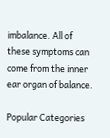imbalance. All of these symptoms can come from the inner ear organ of balance.

Popular Categories